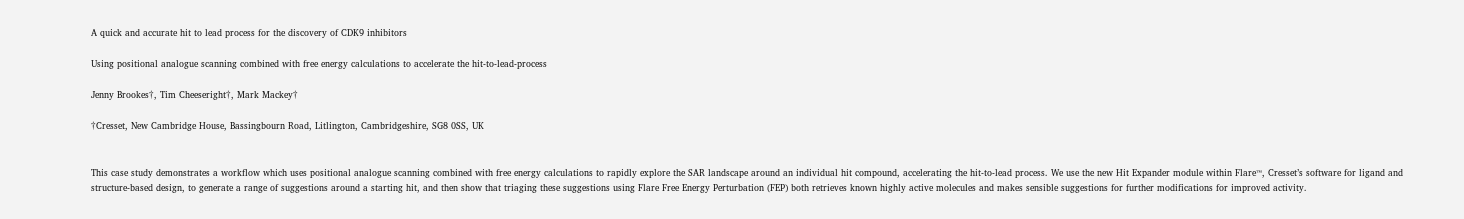A quick and accurate hit to lead process for the discovery of CDK9 inhibitors

Using positional analogue scanning combined with free energy calculations to accelerate the hit-to-lead-process

Jenny Brookes†, Tim Cheeseright†, Mark Mackey†

†Cresset, New Cambridge House, Bassingbourn Road, Litlington, Cambridgeshire, SG8 0SS, UK


This case study demonstrates a workflow which uses positional analogue scanning combined with free energy calculations to rapidly explore the SAR landscape around an individual hit compound, accelerating the hit-to-lead process. We use the new Hit Expander module within Flare™, Cresset’s software for ligand and structure-based design, to generate a range of suggestions around a starting hit, and then show that triaging these suggestions using Flare Free Energy Perturbation (FEP) both retrieves known highly active molecules and makes sensible suggestions for further modifications for improved activity.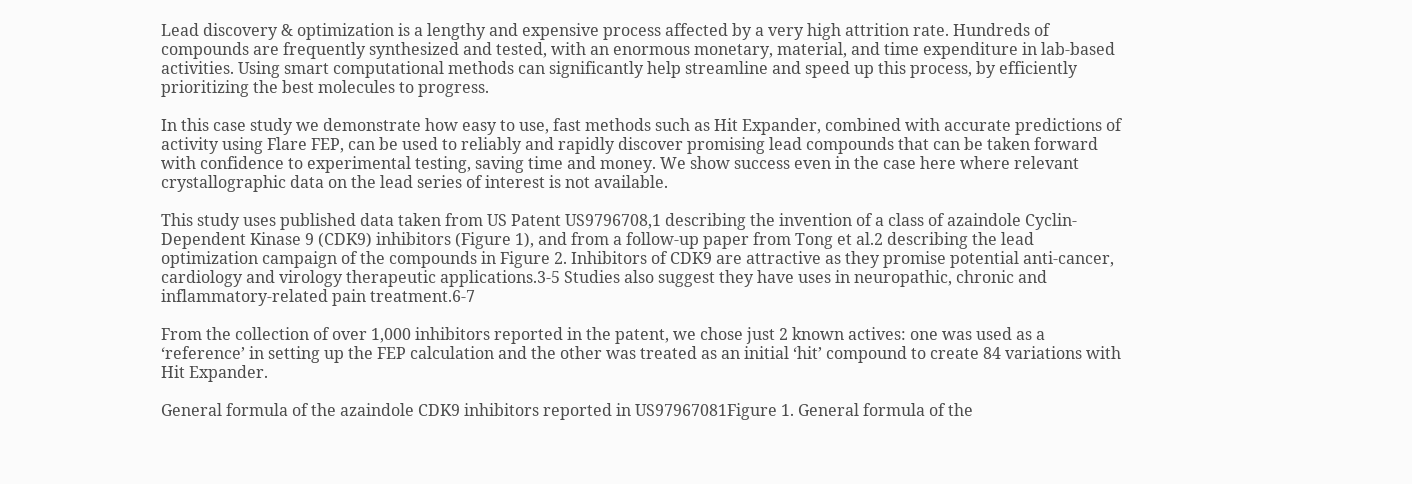Lead discovery & optimization is a lengthy and expensive process affected by a very high attrition rate. Hundreds of compounds are frequently synthesized and tested, with an enormous monetary, material, and time expenditure in lab-based activities. Using smart computational methods can significantly help streamline and speed up this process, by efficiently prioritizing the best molecules to progress.

In this case study we demonstrate how easy to use, fast methods such as Hit Expander, combined with accurate predictions of activity using Flare FEP, can be used to reliably and rapidly discover promising lead compounds that can be taken forward with confidence to experimental testing, saving time and money. We show success even in the case here where relevant crystallographic data on the lead series of interest is not available.

This study uses published data taken from US Patent US9796708,1 describing the invention of a class of azaindole Cyclin-Dependent Kinase 9 (CDK9) inhibitors (Figure 1), and from a follow-up paper from Tong et al.2 describing the lead optimization campaign of the compounds in Figure 2. Inhibitors of CDK9 are attractive as they promise potential anti-cancer, cardiology and virology therapeutic applications.3-5 Studies also suggest they have uses in neuropathic, chronic and inflammatory-related pain treatment.6-7

From the collection of over 1,000 inhibitors reported in the patent, we chose just 2 known actives: one was used as a ‘reference’ in setting up the FEP calculation and the other was treated as an initial ‘hit’ compound to create 84 variations with Hit Expander.

General formula of the azaindole CDK9 inhibitors reported in US97967081Figure 1. General formula of the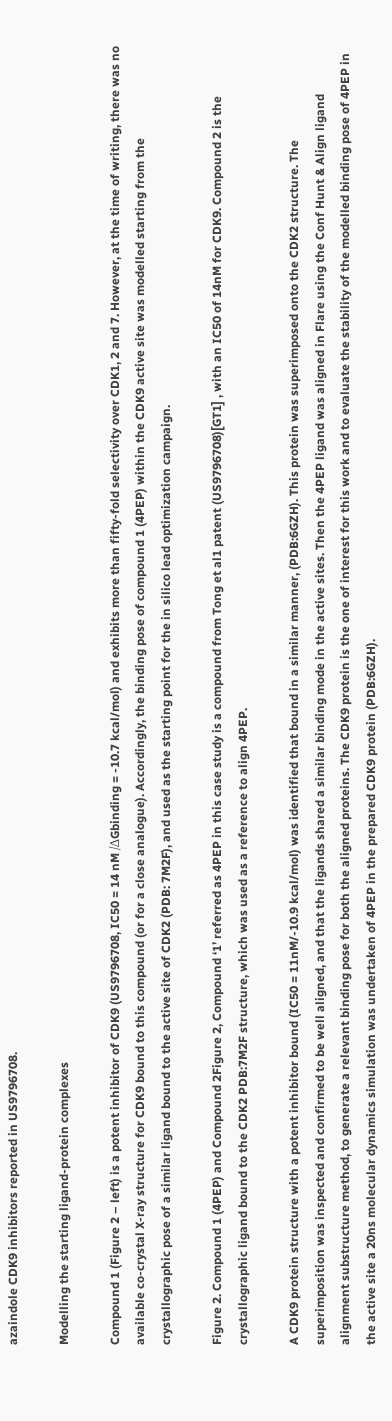azaindole CDK9 inhibitors reported in US9796708.

Modelling the starting ligand-protein complexes

Compound 1 (Figure 2 – left) is a potent inhibitor of CDK9 (US9796708, IC50 = 14 nM /ΔGbinding = -10.7 kcal/mol) and exhibits more than fifty-fold selectivity over CDK1, 2 and 7. However, at the time of writing, there was no available co-crystal X-ray structure for CDK9 bound to this compound (or for a close analogue). Accordingly, the binding pose of compound 1 (4PEP) within the CDK9 active site was modelled starting from the crystallographic pose of a similar ligand bound to the active site of CDK2 (PDB: 7M2F), and used as the starting point for the in silico lead optimization campaign.

Figure 2. Compound 1 (4PEP) and Compound 2Figure 2, Compound ‘1’ referred as 4PEP in this case study is a compound from Tong et al1 patent (US9796708)[GT1] , with an IC50 of 14nM for CDK9. Compound 2 is the crystallographic ligand bound to the CDK2 PDB:7M2F structure, which was used as a reference to align 4PEP.

A CDK9 protein structure with a potent inhibitor bound (IC50 = 11nM/-10.9 kcal/mol) was identified that bound in a similar manner, (PDB:6GZH). This protein was superimposed onto the CDK2 structure. The superimposition was inspected and confirmed to be well aligned, and that the ligands shared a similar binding mode in the active sites. Then the 4PEP ligand was aligned in Flare using the Conf Hunt & Align ligand alignment substructure method, to generate a relevant binding pose for both the aligned proteins. The CDK9 protein is the one of interest for this work and to evaluate the stability of the modelled binding pose of 4PEP in the active site a 20ns molecular dynamics simulation was undertaken of 4PEP in the prepared CDK9 protein (PDB:6GZH).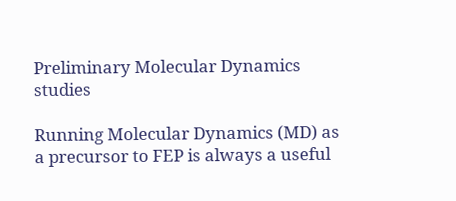Preliminary Molecular Dynamics studies

Running Molecular Dynamics (MD) as a precursor to FEP is always a useful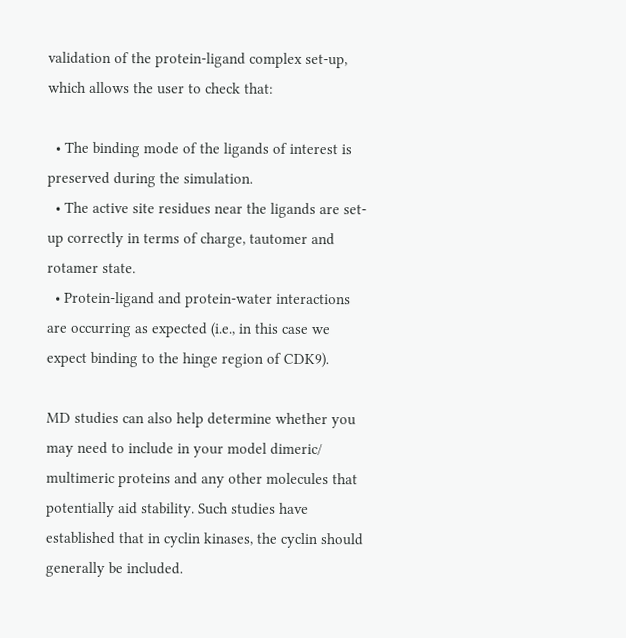validation of the protein-ligand complex set-up, which allows the user to check that:

  • The binding mode of the ligands of interest is preserved during the simulation.
  • The active site residues near the ligands are set-up correctly in terms of charge, tautomer and rotamer state.
  • Protein-ligand and protein-water interactions are occurring as expected (i.e., in this case we expect binding to the hinge region of CDK9).

MD studies can also help determine whether you may need to include in your model dimeric/ multimeric proteins and any other molecules that potentially aid stability. Such studies have established that in cyclin kinases, the cyclin should generally be included.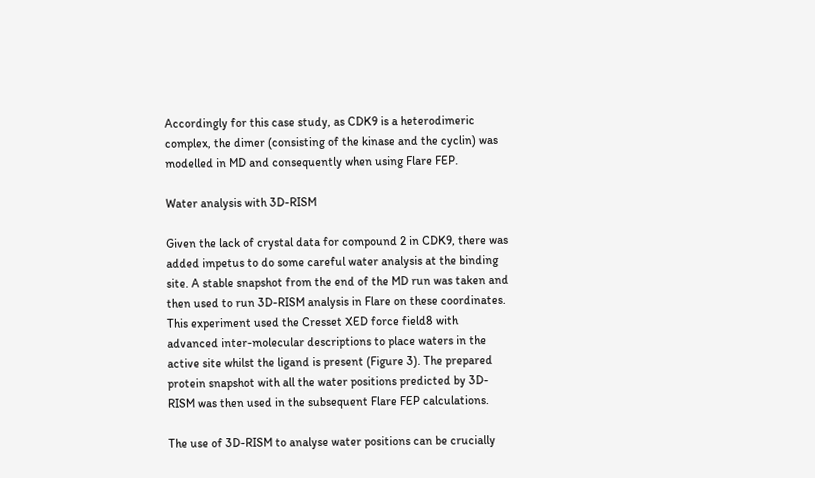Accordingly for this case study, as CDK9 is a heterodimeric complex, the dimer (consisting of the kinase and the cyclin) was modelled in MD and consequently when using Flare FEP.

Water analysis with 3D-RISM

Given the lack of crystal data for compound 2 in CDK9, there was added impetus to do some careful water analysis at the binding site. A stable snapshot from the end of the MD run was taken and then used to run 3D-RISM analysis in Flare on these coordinates. This experiment used the Cresset XED force field8 with advanced inter-molecular descriptions to place waters in the active site whilst the ligand is present (Figure 3). The prepared protein snapshot with all the water positions predicted by 3D-RISM was then used in the subsequent Flare FEP calculations.

The use of 3D-RISM to analyse water positions can be crucially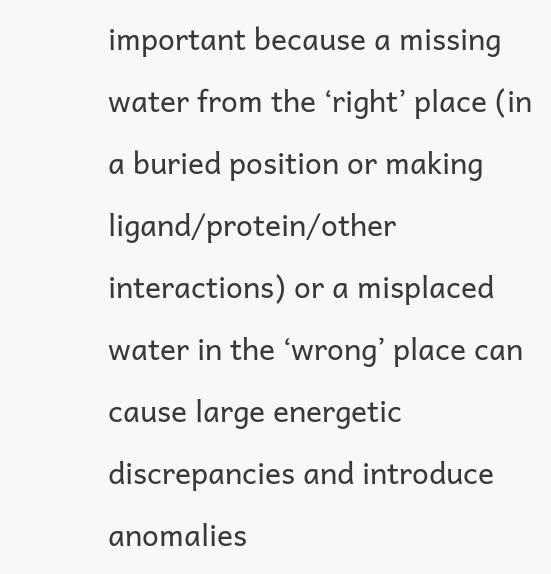important because a missing water from the ‘right’ place (in a buried position or making ligand/protein/other interactions) or a misplaced water in the ‘wrong’ place can cause large energetic discrepancies and introduce anomalies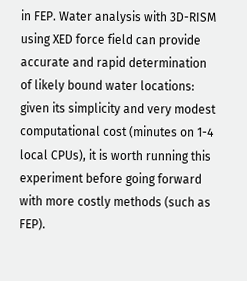in FEP. Water analysis with 3D-RISM using XED force field can provide accurate and rapid determination of likely bound water locations: given its simplicity and very modest computational cost (minutes on 1-4 local CPUs), it is worth running this experiment before going forward with more costly methods (such as FEP).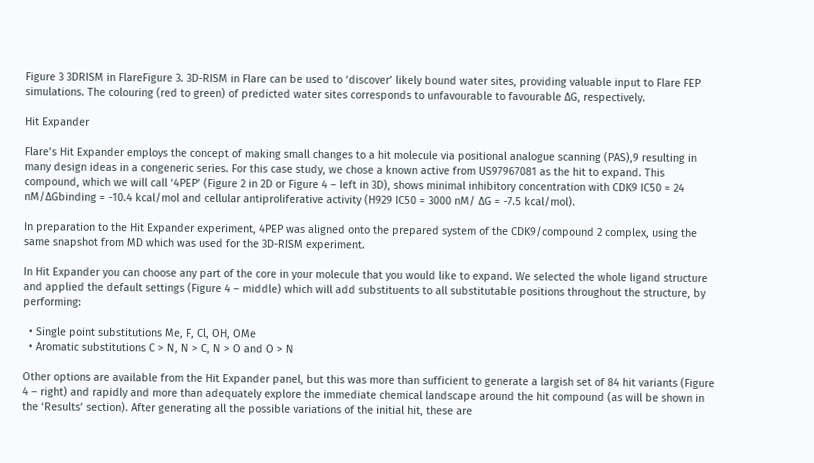Figure 3 3DRISM in FlareFigure 3. 3D-RISM in Flare can be used to ‘discover’ likely bound water sites, providing valuable input to Flare FEP simulations. The colouring (red to green) of predicted water sites corresponds to unfavourable to favourable ΔG, respectively.

Hit Expander

Flare’s Hit Expander employs the concept of making small changes to a hit molecule via positional analogue scanning (PAS),9 resulting in many design ideas in a congeneric series. For this case study, we chose a known active from US97967081 as the hit to expand. This compound, which we will call ‘4PEP’ (Figure 2 in 2D or Figure 4 – left in 3D), shows minimal inhibitory concentration with CDK9 IC50 = 24 nM/ΔGbinding = -10.4 kcal/mol and cellular antiproliferative activity (H929 IC50 = 3000 nM/ ΔG = -7.5 kcal/mol).

In preparation to the Hit Expander experiment, 4PEP was aligned onto the prepared system of the CDK9/compound 2 complex, using the same snapshot from MD which was used for the 3D-RISM experiment.

In Hit Expander you can choose any part of the core in your molecule that you would like to expand. We selected the whole ligand structure and applied the default settings (Figure 4 – middle) which will add substituents to all substitutable positions throughout the structure, by performing:

  • Single point substitutions Me, F, Cl, OH, OMe
  • Aromatic substitutions C > N, N > C, N > O and O > N

Other options are available from the Hit Expander panel, but this was more than sufficient to generate a largish set of 84 hit variants (Figure 4 – right) and rapidly and more than adequately explore the immediate chemical landscape around the hit compound (as will be shown in the ‘Results’ section). After generating all the possible variations of the initial hit, these are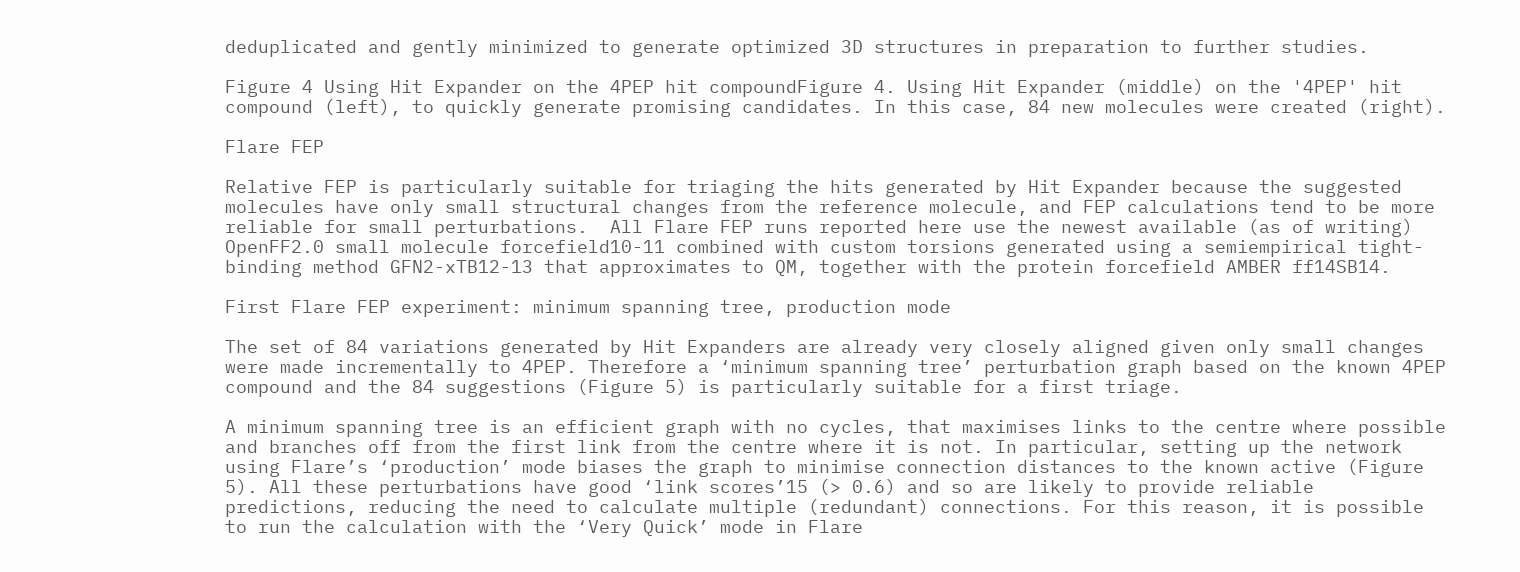deduplicated and gently minimized to generate optimized 3D structures in preparation to further studies.

Figure 4 Using Hit Expander on the 4PEP hit compoundFigure 4. Using Hit Expander (middle) on the '4PEP' hit compound (left), to quickly generate promising candidates. In this case, 84 new molecules were created (right).

Flare FEP

Relative FEP is particularly suitable for triaging the hits generated by Hit Expander because the suggested molecules have only small structural changes from the reference molecule, and FEP calculations tend to be more reliable for small perturbations.  All Flare FEP runs reported here use the newest available (as of writing) OpenFF2.0 small molecule forcefield10-11 combined with custom torsions generated using a semiempirical tight-binding method GFN2-xTB12-13 that approximates to QM, together with the protein forcefield AMBER ff14SB14.

First Flare FEP experiment: minimum spanning tree, production mode

The set of 84 variations generated by Hit Expanders are already very closely aligned given only small changes were made incrementally to 4PEP. Therefore a ‘minimum spanning tree’ perturbation graph based on the known 4PEP compound and the 84 suggestions (Figure 5) is particularly suitable for a first triage.

A minimum spanning tree is an efficient graph with no cycles, that maximises links to the centre where possible and branches off from the first link from the centre where it is not. In particular, setting up the network using Flare’s ‘production’ mode biases the graph to minimise connection distances to the known active (Figure 5). All these perturbations have good ‘link scores’15 (> 0.6) and so are likely to provide reliable predictions, reducing the need to calculate multiple (redundant) connections. For this reason, it is possible to run the calculation with the ‘Very Quick’ mode in Flare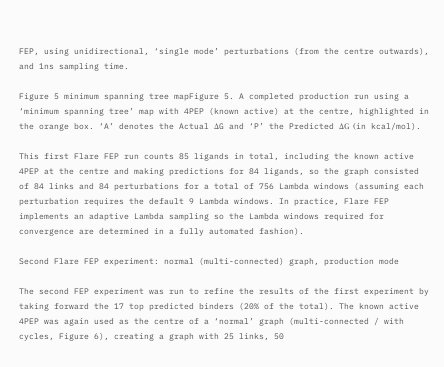FEP, using unidirectional, ‘single mode’ perturbations (from the centre outwards), and 1ns sampling time.

Figure 5 minimum spanning tree mapFigure 5. A completed production run using a ‘minimum spanning tree’ map with 4PEP (known active) at the centre, highlighted in the orange box. ‘A’ denotes the Actual ΔG and ‘P’ the Predicted ΔG (in kcal/mol).

This first Flare FEP run counts 85 ligands in total, including the known active 4PEP at the centre and making predictions for 84 ligands, so the graph consisted of 84 links and 84 perturbations for a total of 756 Lambda windows (assuming each perturbation requires the default 9 Lambda windows. In practice, Flare FEP implements an adaptive Lambda sampling so the Lambda windows required for convergence are determined in a fully automated fashion).

Second Flare FEP experiment: normal (multi-connected) graph, production mode

The second FEP experiment was run to refine the results of the first experiment by taking forward the 17 top predicted binders (20% of the total). The known active 4PEP was again used as the centre of a ‘normal’ graph (multi-connected / with cycles, Figure 6), creating a graph with 25 links, 50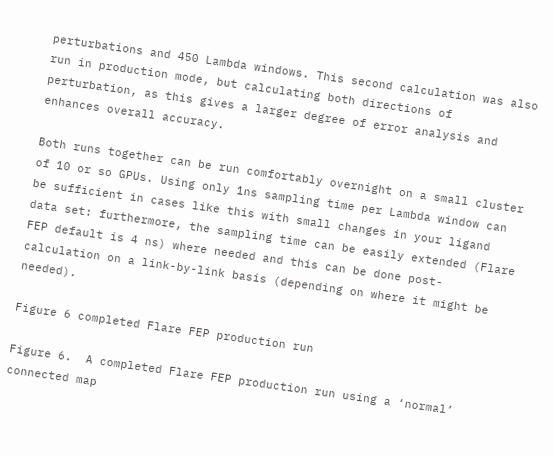perturbations and 450 Lambda windows. This second calculation was also run in production mode, but calculating both directions of perturbation, as this gives a larger degree of error analysis and enhances overall accuracy.

Both runs together can be run comfortably overnight on a small cluster of 10 or so GPUs. Using only 1ns sampling time per Lambda window can be sufficient in cases like this with small changes in your ligand data set: furthermore, the sampling time can be easily extended (Flare FEP default is 4 ns) where needed and this can be done post-calculation on a link-by-link basis (depending on where it might be needed).

Figure 6 completed Flare FEP production run

Figure 6.  A completed Flare FEP production run using a ‘normal’ connected map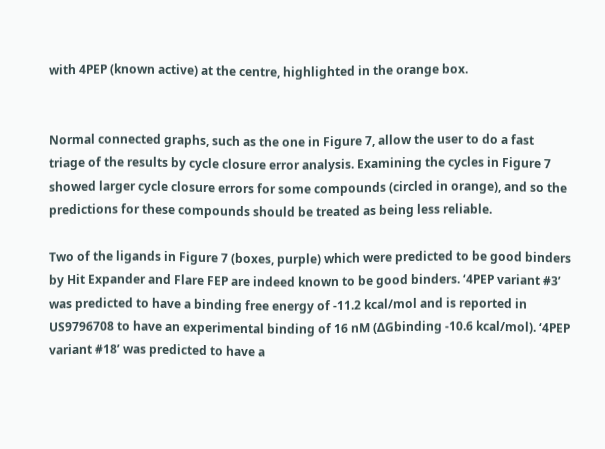with 4PEP (known active) at the centre, highlighted in the orange box.


Normal connected graphs, such as the one in Figure 7, allow the user to do a fast triage of the results by cycle closure error analysis. Examining the cycles in Figure 7 showed larger cycle closure errors for some compounds (circled in orange), and so the predictions for these compounds should be treated as being less reliable.

Two of the ligands in Figure 7 (boxes, purple) which were predicted to be good binders by Hit Expander and Flare FEP are indeed known to be good binders. ‘4PEP variant #3’ was predicted to have a binding free energy of -11.2 kcal/mol and is reported in US9796708 to have an experimental binding of 16 nM (ΔGbinding -10.6 kcal/mol). ‘4PEP variant #18’ was predicted to have a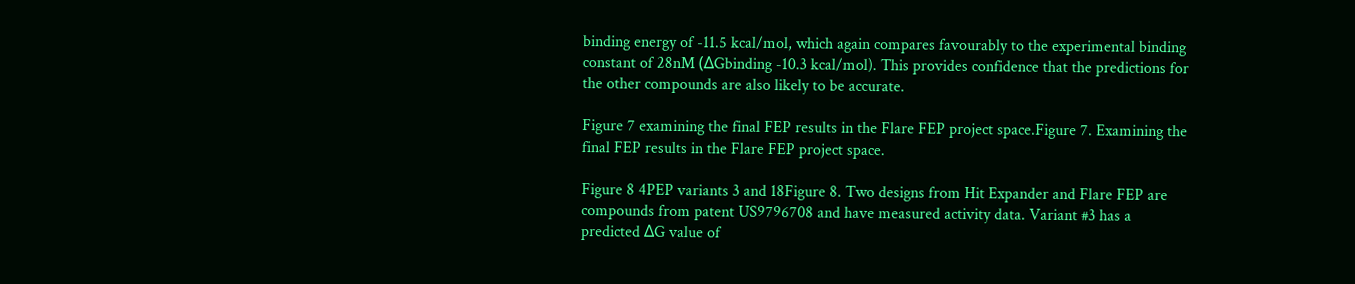binding energy of -11.5 kcal/mol, which again compares favourably to the experimental binding constant of 28nM (ΔGbinding -10.3 kcal/mol). This provides confidence that the predictions for the other compounds are also likely to be accurate.

Figure 7 examining the final FEP results in the Flare FEP project space.Figure 7. Examining the final FEP results in the Flare FEP project space.

Figure 8 4PEP variants 3 and 18Figure 8. Two designs from Hit Expander and Flare FEP are compounds from patent US9796708 and have measured activity data. Variant #3 has a predicted ΔG value of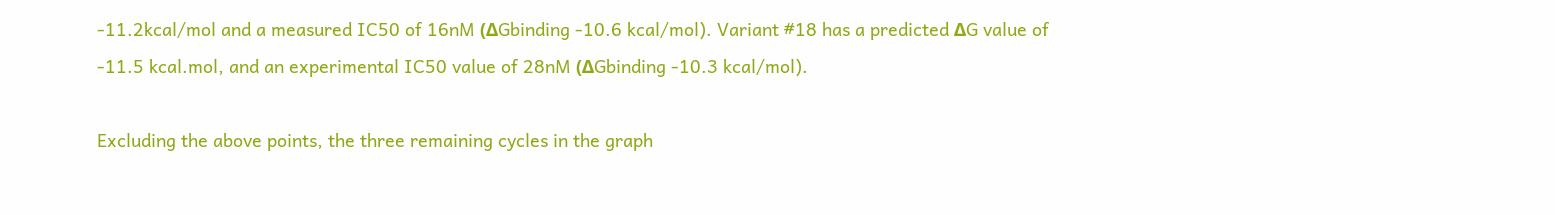-11.2kcal/mol and a measured IC50 of 16nM (ΔGbinding -10.6 kcal/mol). Variant #18 has a predicted ΔG value of -11.5 kcal.mol, and an experimental IC50 value of 28nM (ΔGbinding -10.3 kcal/mol).

Excluding the above points, the three remaining cycles in the graph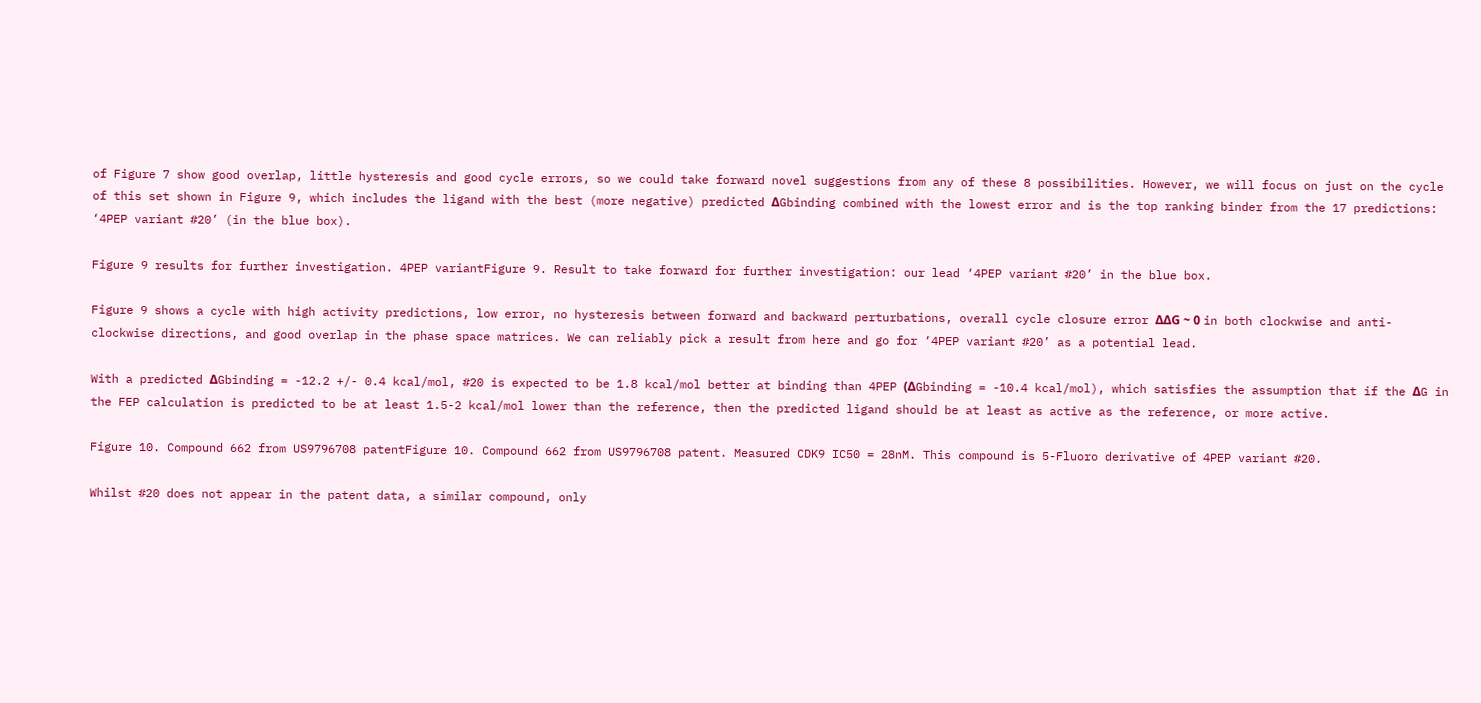of Figure 7 show good overlap, little hysteresis and good cycle errors, so we could take forward novel suggestions from any of these 8 possibilities. However, we will focus on just on the cycle of this set shown in Figure 9, which includes the ligand with the best (more negative) predicted ΔGbinding combined with the lowest error and is the top ranking binder from the 17 predictions: ‘4PEP variant #20’ (in the blue box).

Figure 9 results for further investigation. 4PEP variantFigure 9. Result to take forward for further investigation: our lead ‘4PEP variant #20’ in the blue box.

Figure 9 shows a cycle with high activity predictions, low error, no hysteresis between forward and backward perturbations, overall cycle closure error ΔΔG ~ 0 in both clockwise and anti-clockwise directions, and good overlap in the phase space matrices. We can reliably pick a result from here and go for ‘4PEP variant #20’ as a potential lead.

With a predicted ΔGbinding = -12.2 +/- 0.4 kcal/mol, #20 is expected to be 1.8 kcal/mol better at binding than 4PEP (ΔGbinding = -10.4 kcal/mol), which satisfies the assumption that if the ΔG in the FEP calculation is predicted to be at least 1.5-2 kcal/mol lower than the reference, then the predicted ligand should be at least as active as the reference, or more active.

Figure 10. Compound 662 from US9796708 patentFigure 10. Compound 662 from US9796708 patent. Measured CDK9 IC50 = 28nM. This compound is 5-Fluoro derivative of 4PEP variant #20.

Whilst #20 does not appear in the patent data, a similar compound, only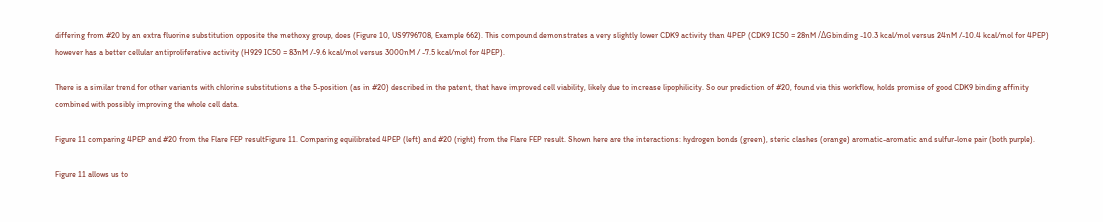differing from #20 by an extra fluorine substitution opposite the methoxy group, does (Figure 10, US9796708, Example 662). This compound demonstrates a very slightly lower CDK9 activity than 4PEP (CDK9 IC50 = 28nM /ΔGbinding -10.3 kcal/mol versus 24nM /-10.4 kcal/mol for 4PEP) however has a better cellular antiproliferative activity (H929 IC50 = 83nM /-9.6 kcal/mol versus 3000nM / -7.5 kcal/mol for 4PEP).

There is a similar trend for other variants with chlorine substitutions a the 5-position (as in #20) described in the patent, that have improved cell viability, likely due to increase lipophilicity. So our prediction of #20, found via this workflow, holds promise of good CDK9 binding affinity combined with possibly improving the whole cell data.

Figure 11 comparing 4PEP and #20 from the Flare FEP resultFigure 11. Comparing equilibrated 4PEP (left) and #20 (right) from the Flare FEP result. Shown here are the interactions: hydrogen bonds (green), steric clashes (orange) aromatic-aromatic and sulfur-lone pair (both purple).

Figure 11 allows us to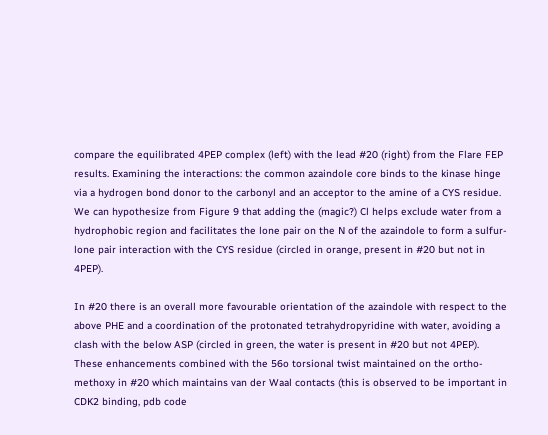compare the equilibrated 4PEP complex (left) with the lead #20 (right) from the Flare FEP results. Examining the interactions: the common azaindole core binds to the kinase hinge via a hydrogen bond donor to the carbonyl and an acceptor to the amine of a CYS residue. We can hypothesize from Figure 9 that adding the (magic?) Cl helps exclude water from a hydrophobic region and facilitates the lone pair on the N of the azaindole to form a sulfur-lone pair interaction with the CYS residue (circled in orange, present in #20 but not in 4PEP).

In #20 there is an overall more favourable orientation of the azaindole with respect to the above PHE and a coordination of the protonated tetrahydropyridine with water, avoiding a clash with the below ASP (circled in green, the water is present in #20 but not 4PEP). These enhancements combined with the 56o torsional twist maintained on the ortho-methoxy in #20 which maintains van der Waal contacts (this is observed to be important in CDK2 binding, pdb code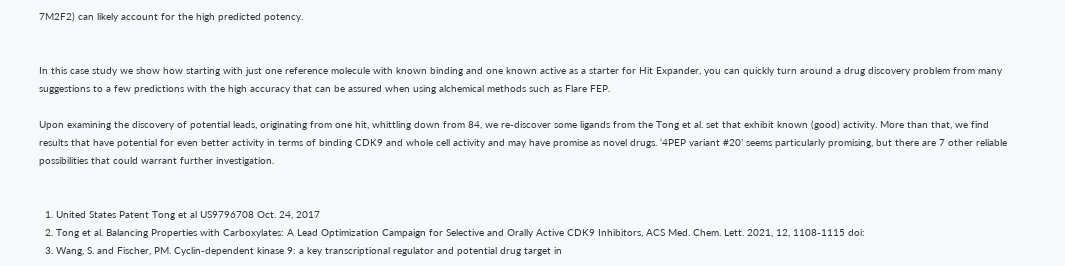7M2F2) can likely account for the high predicted potency.


In this case study we show how starting with just one reference molecule with known binding and one known active as a starter for Hit Expander, you can quickly turn around a drug discovery problem from many suggestions to a few predictions with the high accuracy that can be assured when using alchemical methods such as Flare FEP.

Upon examining the discovery of potential leads, originating from one hit, whittling down from 84, we re-discover some ligands from the Tong et al. set that exhibit known (good) activity. More than that, we find results that have potential for even better activity in terms of binding CDK9 and whole cell activity and may have promise as novel drugs. ‘4PEP variant #20’ seems particularly promising, but there are 7 other reliable possibilities that could warrant further investigation.


  1. United States Patent Tong et al US9796708 Oct. 24, 2017
  2. Tong et al. Balancing Properties with Carboxylates: A Lead Optimization Campaign for Selective and Orally Active CDK9 Inhibitors, ACS Med. Chem. Lett. 2021, 12, 1108-1115 doi:
  3. Wang, S. and Fischer, PM. Cyclin-dependent kinase 9: a key transcriptional regulator and potential drug target in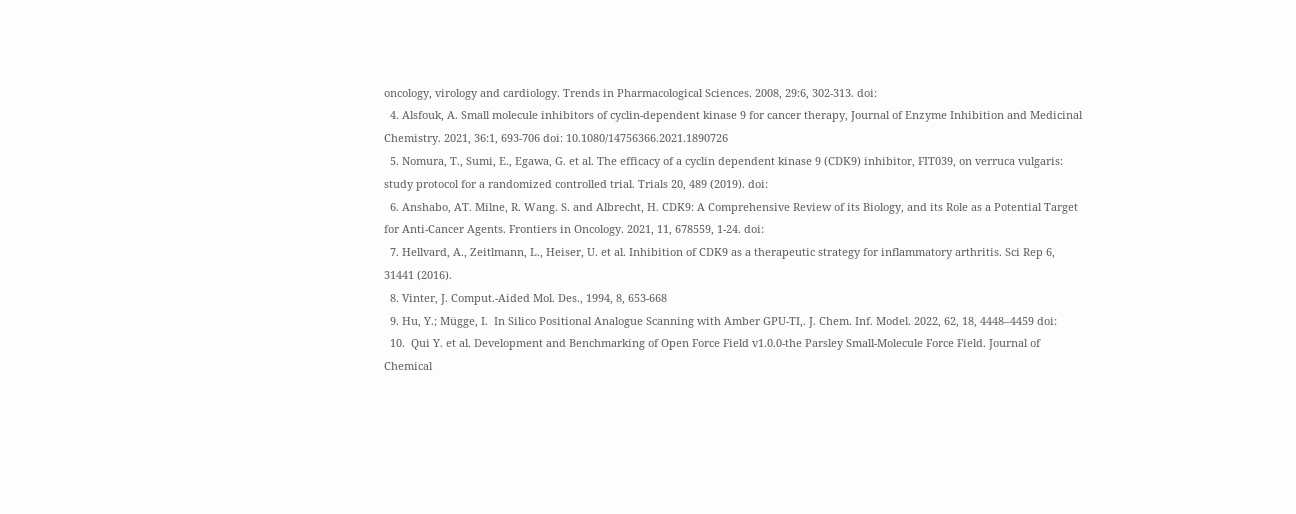oncology, virology and cardiology. Trends in Pharmacological Sciences. 2008, 29:6, 302-313. doi:
  4. Alsfouk, A. Small molecule inhibitors of cyclin-dependent kinase 9 for cancer therapy, Journal of Enzyme Inhibition and Medicinal Chemistry. 2021, 36:1, 693-706 doi: 10.1080/14756366.2021.1890726
  5. Nomura, T., Sumi, E., Egawa, G. et al. The efficacy of a cyclin dependent kinase 9 (CDK9) inhibitor, FIT039, on verruca vulgaris: study protocol for a randomized controlled trial. Trials 20, 489 (2019). doi:
  6. Anshabo, AT. Milne, R. Wang. S. and Albrecht, H. CDK9: A Comprehensive Review of its Biology, and its Role as a Potential Target for Anti-Cancer Agents. Frontiers in Oncology. 2021, 11, 678559, 1-24. doi:
  7. Hellvard, A., Zeitlmann, L., Heiser, U. et al. Inhibition of CDK9 as a therapeutic strategy for inflammatory arthritis. Sci Rep 6, 31441 (2016).
  8. Vinter, J. Comput.-Aided Mol. Des., 1994, 8, 653-668
  9. Hu, Y.; Mügge, I.  In Silico Positional Analogue Scanning with Amber GPU-TI,. J. Chem. Inf. Model. 2022, 62, 18, 4448–4459 doi:
  10.  Qui Y. et al. Development and Benchmarking of Open Force Field v1.0.0-the Parsley Small-Molecule Force Field. Journal of Chemical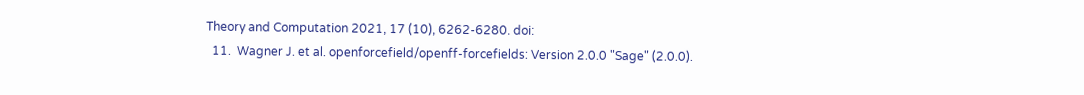Theory and Computation 2021, 17 (10), 6262-6280. doi:
  11.  Wagner J. et al. openforcefield/openff-forcefields: Version 2.0.0 "Sage" (2.0.0).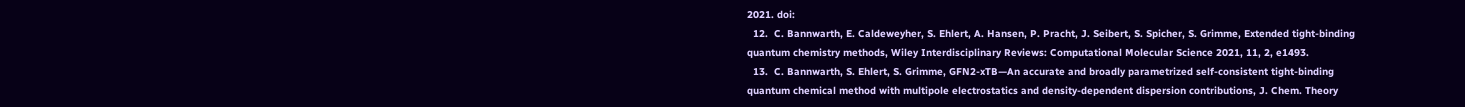2021. doi:
  12.  C. Bannwarth, E. Caldeweyher, S. Ehlert, A. Hansen, P. Pracht, J. Seibert, S. Spicher, S. Grimme, Extended tight‐binding quantum chemistry methods, Wiley Interdisciplinary Reviews: Computational Molecular Science 2021, 11, 2, e1493.
  13.  C. Bannwarth, S. Ehlert, S. Grimme, GFN2-xTB—An accurate and broadly parametrized self-consistent tight-binding quantum chemical method with multipole electrostatics and density-dependent dispersion contributions, J. Chem. Theory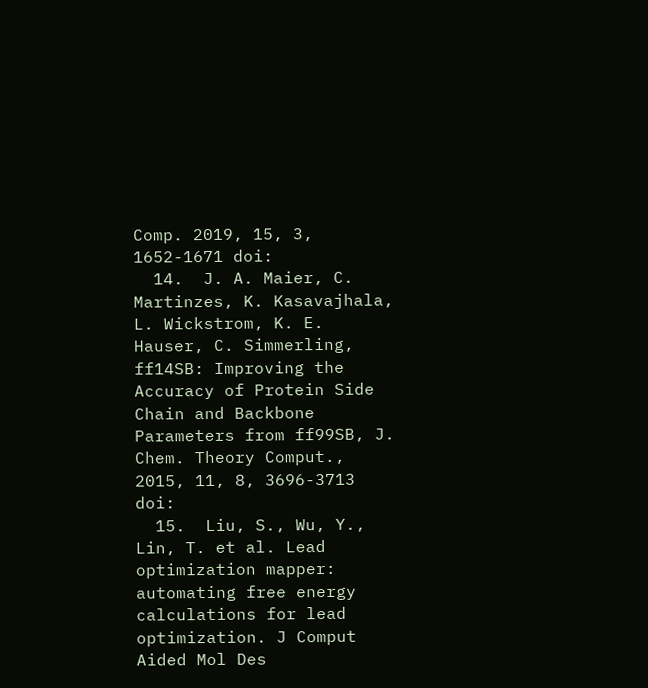Comp. 2019, 15, 3, 1652-1671 doi:
  14.  J. A. Maier, C. Martinzes, K. Kasavajhala, L. Wickstrom, K. E. Hauser, C. Simmerling, ff14SB: Improving the Accuracy of Protein Side Chain and Backbone Parameters from ff99SB, J. Chem. Theory Comput., 2015, 11, 8, 3696-3713 doi:
  15.  Liu, S., Wu, Y., Lin, T. et al. Lead optimization mapper: automating free energy calculations for lead optimization. J Comput Aided Mol Des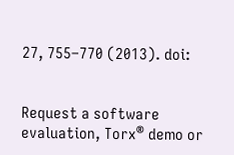27, 755–770 (2013). doi:


Request a software evaluation, Torx® demo or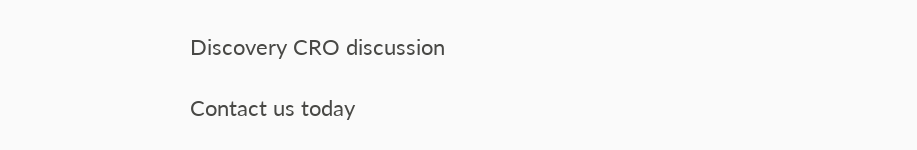Discovery CRO discussion

Contact us today